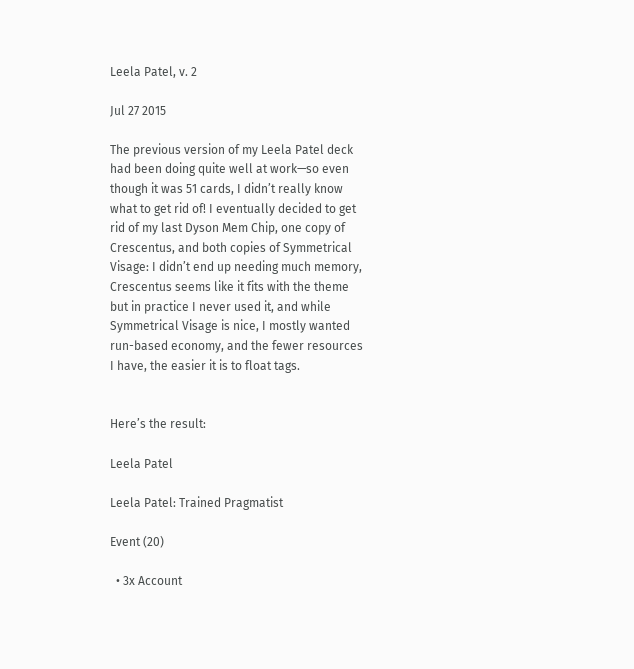Leela Patel, v. 2

Jul 27 2015

The previous version of my Leela Patel deck had been doing quite well at work—so even though it was 51 cards, I didn’t really know what to get rid of! I eventually decided to get rid of my last Dyson Mem Chip, one copy of Crescentus, and both copies of Symmetrical Visage: I didn’t end up needing much memory, Crescentus seems like it fits with the theme but in practice I never used it, and while Symmetrical Visage is nice, I mostly wanted run-based economy, and the fewer resources I have, the easier it is to float tags.


Here’s the result:

Leela Patel

Leela Patel: Trained Pragmatist

Event (20)

  • 3x Account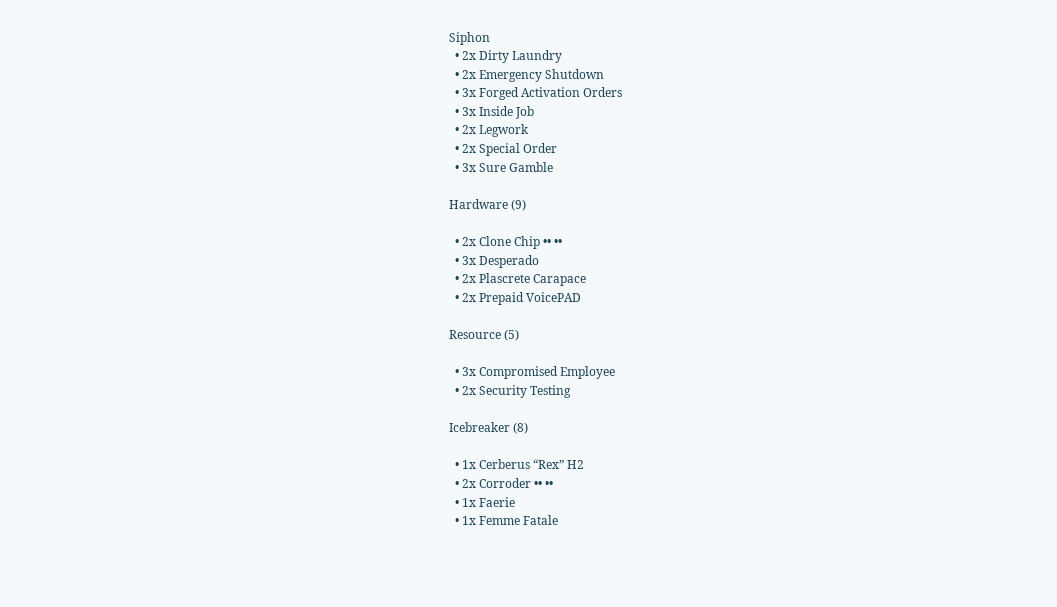Siphon
  • 2x Dirty Laundry
  • 2x Emergency Shutdown
  • 3x Forged Activation Orders
  • 3x Inside Job
  • 2x Legwork
  • 2x Special Order
  • 3x Sure Gamble

Hardware (9)

  • 2x Clone Chip •• ••
  • 3x Desperado
  • 2x Plascrete Carapace
  • 2x Prepaid VoicePAD

Resource (5)

  • 3x Compromised Employee
  • 2x Security Testing

Icebreaker (8)

  • 1x Cerberus “Rex” H2
  • 2x Corroder •• ••
  • 1x Faerie
  • 1x Femme Fatale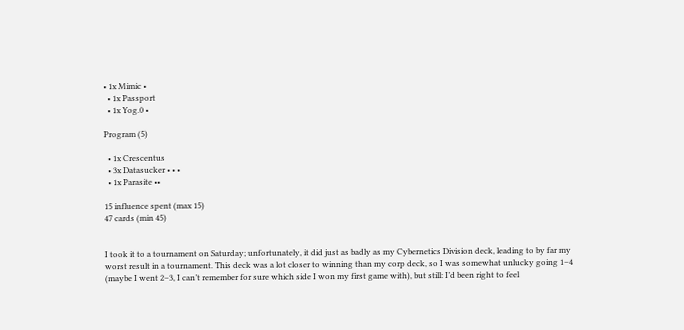• 1x Mimic •
  • 1x Passport
  • 1x Yog.0 •

Program (5)

  • 1x Crescentus
  • 3x Datasucker • • •
  • 1x Parasite ••

15 influence spent (max 15)
47 cards (min 45)


I took it to a tournament on Saturday; unfortunately, it did just as badly as my Cybernetics Division deck, leading to by far my worst result in a tournament. This deck was a lot closer to winning than my corp deck, so I was somewhat unlucky going 1–4 (maybe I went 2–3, I can’t remember for sure which side I won my first game with), but still: I’d been right to feel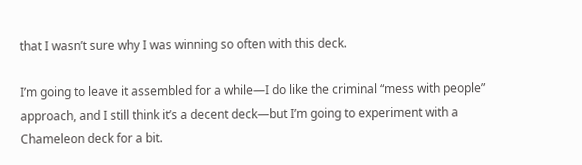that I wasn’t sure why I was winning so often with this deck.

I’m going to leave it assembled for a while—I do like the criminal “mess with people” approach, and I still think it’s a decent deck—but I’m going to experiment with a Chameleon deck for a bit.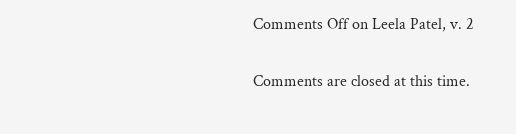Comments Off on Leela Patel, v. 2

Comments are closed at this time.